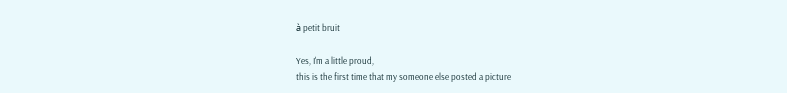à petit bruit

Yes, I'm a little proud,
this is the first time that my someone else posted a picture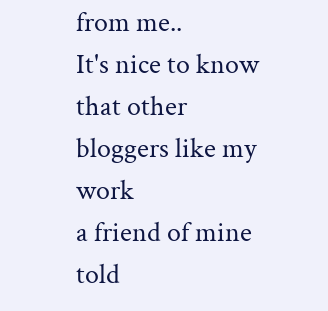from me..
It's nice to know that other bloggers like my work
a friend of mine told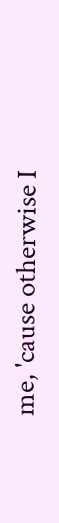me, 'cause otherwise I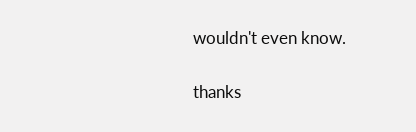wouldn't even know.

thanks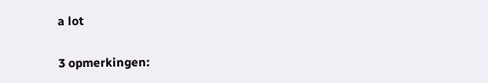a lot

3 opmerkingen: